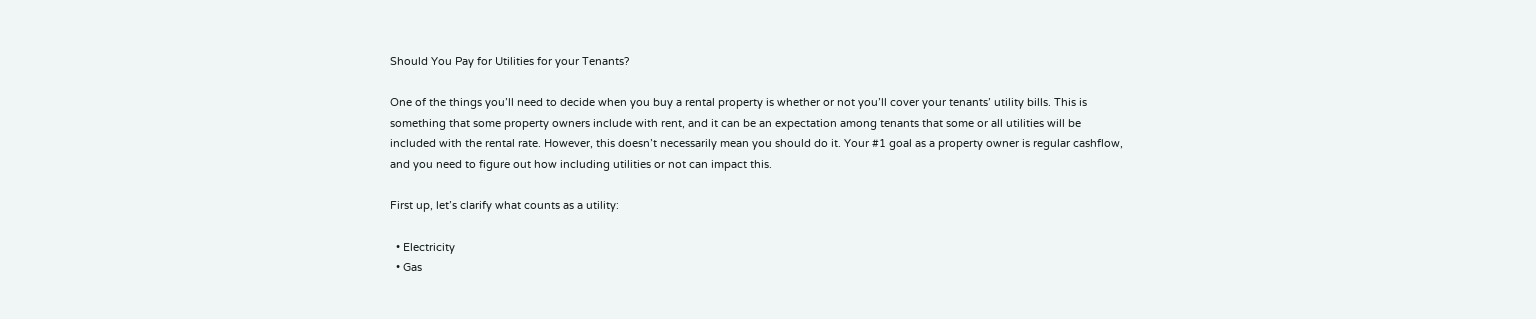Should You Pay for Utilities for your Tenants?

One of the things you’ll need to decide when you buy a rental property is whether or not you’ll cover your tenants’ utility bills. This is something that some property owners include with rent, and it can be an expectation among tenants that some or all utilities will be included with the rental rate. However, this doesn’t necessarily mean you should do it. Your #1 goal as a property owner is regular cashflow, and you need to figure out how including utilities or not can impact this.

First up, let’s clarify what counts as a utility:

  • Electricity
  • Gas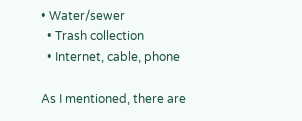• Water/sewer
  • Trash collection
  • Internet, cable, phone

As I mentioned, there are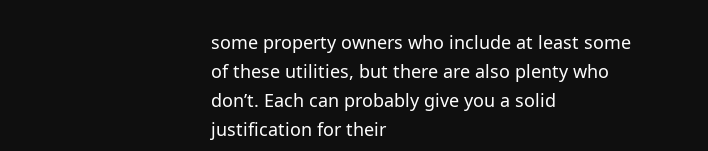some property owners who include at least some of these utilities, but there are also plenty who don’t. Each can probably give you a solid justification for their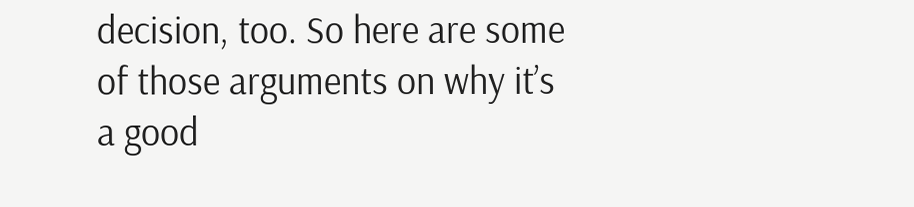decision, too. So here are some of those arguments on why it’s a good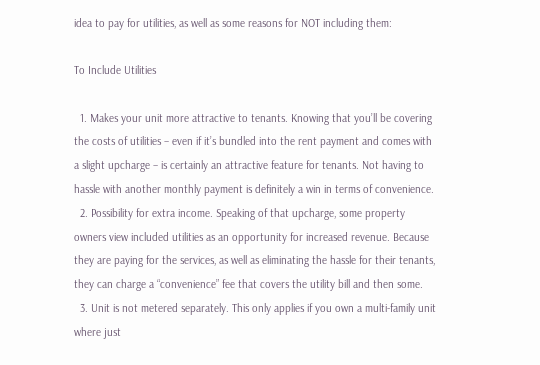idea to pay for utilities, as well as some reasons for NOT including them:

To Include Utilities

  1. Makes your unit more attractive to tenants. Knowing that you’ll be covering the costs of utilities – even if it’s bundled into the rent payment and comes with a slight upcharge – is certainly an attractive feature for tenants. Not having to hassle with another monthly payment is definitely a win in terms of convenience.
  2. Possibility for extra income. Speaking of that upcharge, some property owners view included utilities as an opportunity for increased revenue. Because they are paying for the services, as well as eliminating the hassle for their tenants, they can charge a “convenience” fee that covers the utility bill and then some.
  3. Unit is not metered separately. This only applies if you own a multi-family unit where just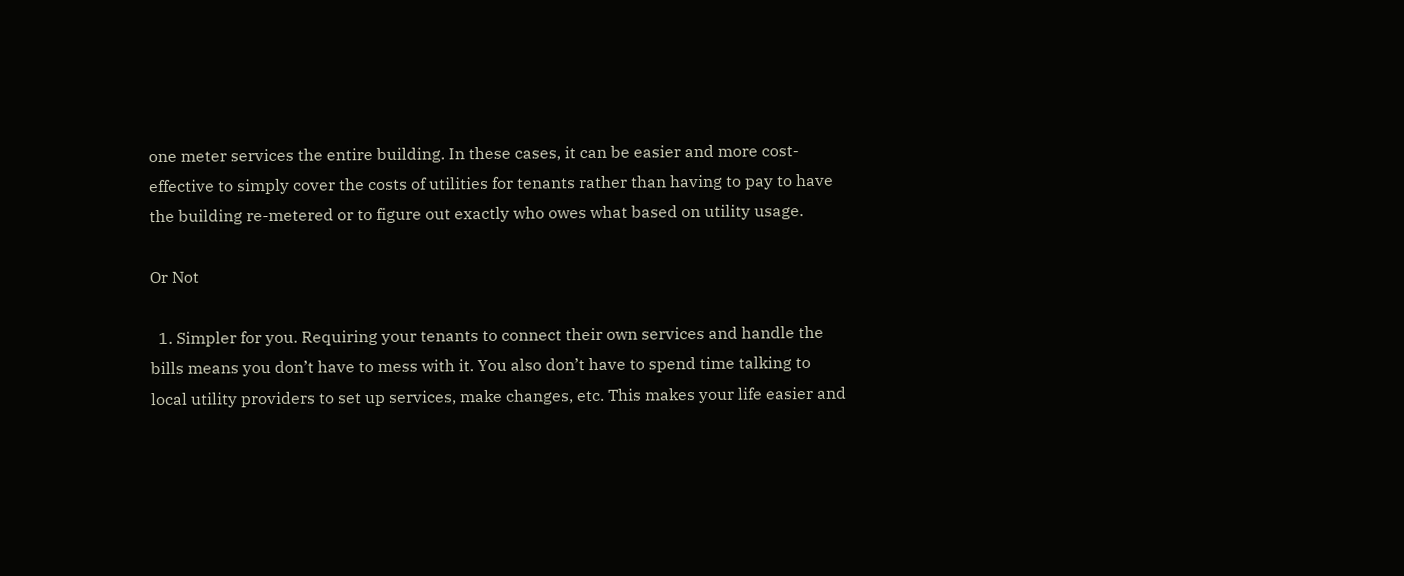one meter services the entire building. In these cases, it can be easier and more cost-effective to simply cover the costs of utilities for tenants rather than having to pay to have the building re-metered or to figure out exactly who owes what based on utility usage.

Or Not

  1. Simpler for you. Requiring your tenants to connect their own services and handle the bills means you don’t have to mess with it. You also don’t have to spend time talking to local utility providers to set up services, make changes, etc. This makes your life easier and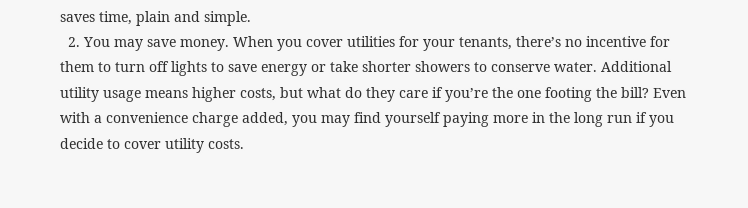saves time, plain and simple.
  2. You may save money. When you cover utilities for your tenants, there’s no incentive for them to turn off lights to save energy or take shorter showers to conserve water. Additional utility usage means higher costs, but what do they care if you’re the one footing the bill? Even with a convenience charge added, you may find yourself paying more in the long run if you decide to cover utility costs.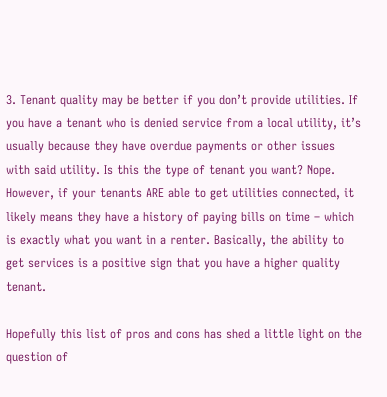3. Tenant quality may be better if you don’t provide utilities. If you have a tenant who is denied service from a local utility, it’s usually because they have overdue payments or other issues with said utility. Is this the type of tenant you want? Nope. However, if your tenants ARE able to get utilities connected, it likely means they have a history of paying bills on time – which is exactly what you want in a renter. Basically, the ability to get services is a positive sign that you have a higher quality tenant.

Hopefully this list of pros and cons has shed a little light on the question of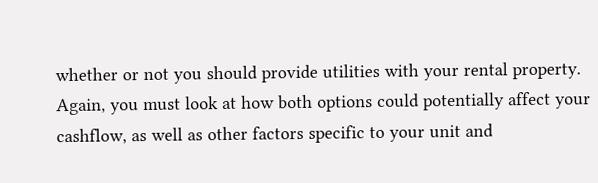whether or not you should provide utilities with your rental property. Again, you must look at how both options could potentially affect your cashflow, as well as other factors specific to your unit and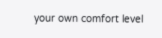your own comfort level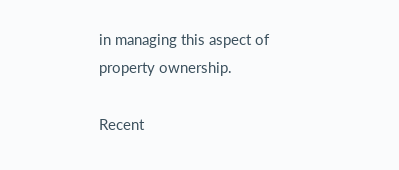in managing this aspect of property ownership.

Recent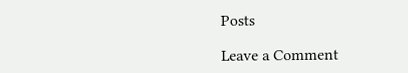Posts

Leave a Comment